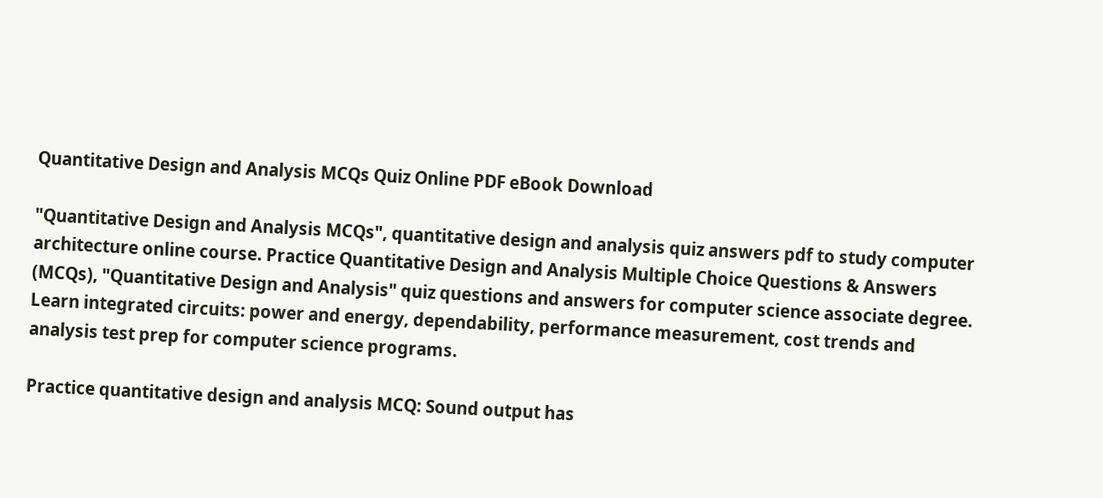Quantitative Design and Analysis MCQs Quiz Online PDF eBook Download

"Quantitative Design and Analysis MCQs", quantitative design and analysis quiz answers pdf to study computer architecture online course. Practice Quantitative Design and Analysis Multiple Choice Questions & Answers (MCQs), "Quantitative Design and Analysis" quiz questions and answers for computer science associate degree. Learn integrated circuits: power and energy, dependability, performance measurement, cost trends and analysis test prep for computer science programs.

Practice quantitative design and analysis MCQ: Sound output has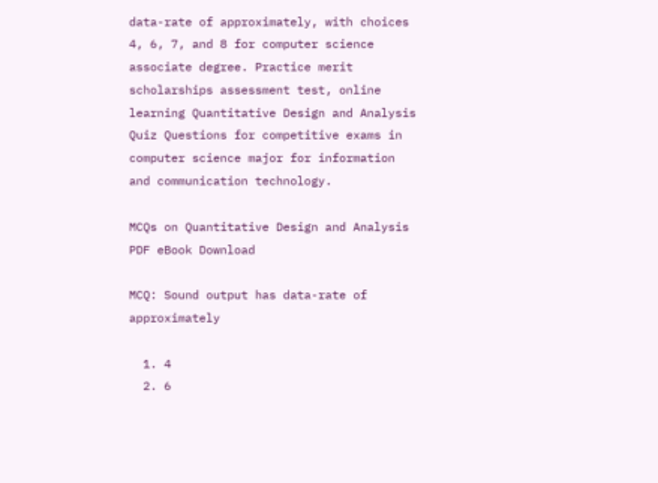data-rate of approximately, with choices 4, 6, 7, and 8 for computer science associate degree. Practice merit scholarships assessment test, online learning Quantitative Design and Analysis Quiz Questions for competitive exams in computer science major for information and communication technology.

MCQs on Quantitative Design and Analysis PDF eBook Download

MCQ: Sound output has data-rate of approximately

  1. 4
  2. 6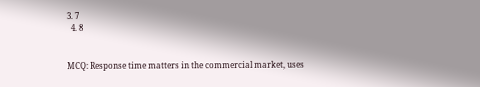3. 7
  4. 8


MCQ: Response time matters in the commercial market, uses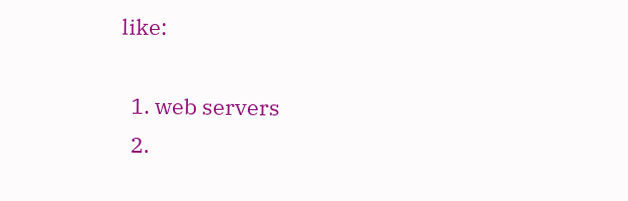like:

  1. web servers
  2.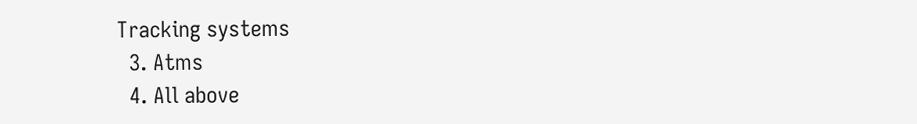Tracking systems
  3. Atms
  4. All above